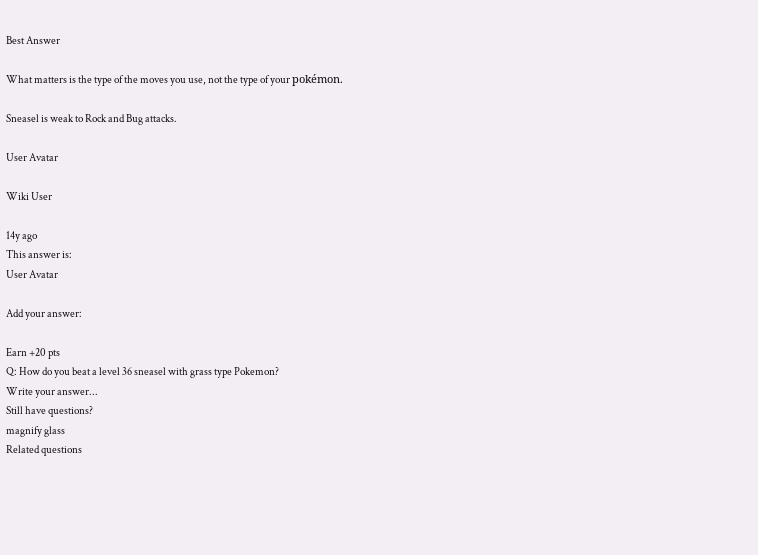Best Answer

What matters is the type of the moves you use, not the type of your pokémon.

Sneasel is weak to Rock and Bug attacks.

User Avatar

Wiki User

14y ago
This answer is:
User Avatar

Add your answer:

Earn +20 pts
Q: How do you beat a level 36 sneasel with grass type Pokemon?
Write your answer...
Still have questions?
magnify glass
Related questions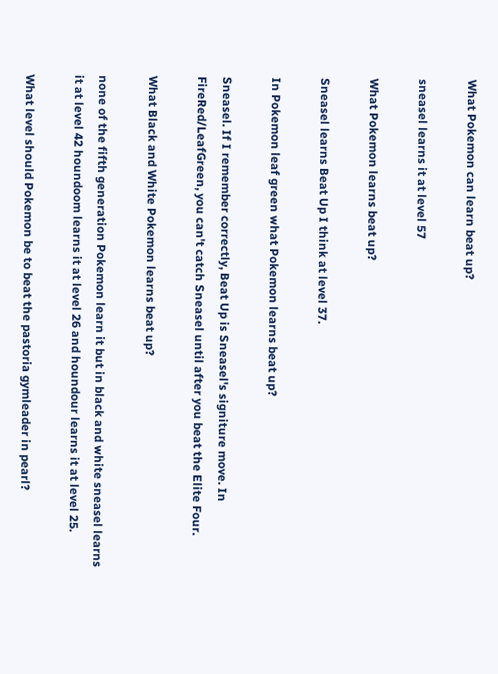What Pokemon can learn beat up?

sneasel learns it at level 57

What Pokemon learns beat up?

Sneasel learns Beat Up I think at level 37.

In Pokemon leaf green what Pokemon learns beat up?

Sneasel. If I remember correctly, Beat Up is Sneasel's signiture move. In FireRed/LeafGreen, you can't catch Sneasel until after you beat the Elite Four.

What Black and White Pokemon learns beat up?

none of the fifth generation Pokemon learn it but in black and white sneasel learns it at level 42 houndoom learns it at level 26 and houndour learns it at level 25.

What level should Pokemon be to beat the pastoria gymleader in pearl?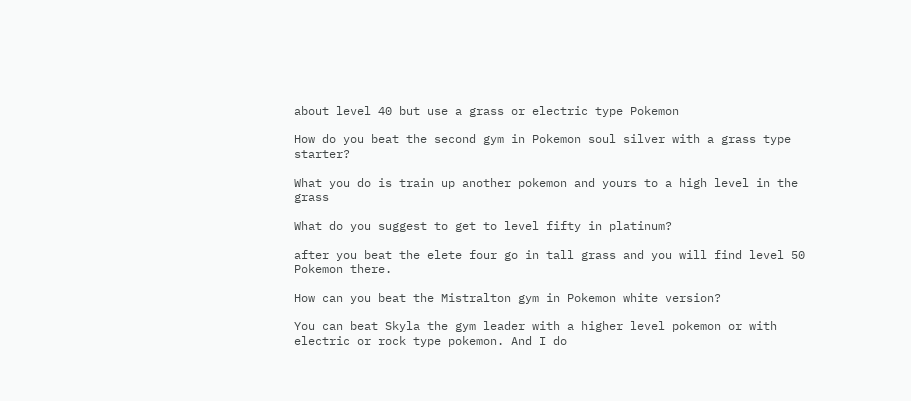about level 40 but use a grass or electric type Pokemon

How do you beat the second gym in Pokemon soul silver with a grass type starter?

What you do is train up another pokemon and yours to a high level in the grass

What do you suggest to get to level fifty in platinum?

after you beat the elete four go in tall grass and you will find level 50 Pokemon there.

How can you beat the Mistralton gym in Pokemon white version?

You can beat Skyla the gym leader with a higher level pokemon or with electric or rock type pokemon. And I do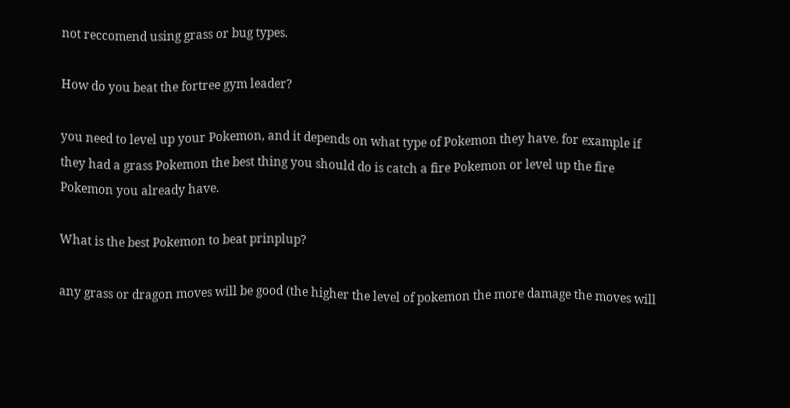not reccomend using grass or bug types.

How do you beat the fortree gym leader?

you need to level up your Pokemon, and it depends on what type of Pokemon they have. for example if they had a grass Pokemon the best thing you should do is catch a fire Pokemon or level up the fire Pokemon you already have.

What is the best Pokemon to beat prinplup?

any grass or dragon moves will be good (the higher the level of pokemon the more damage the moves will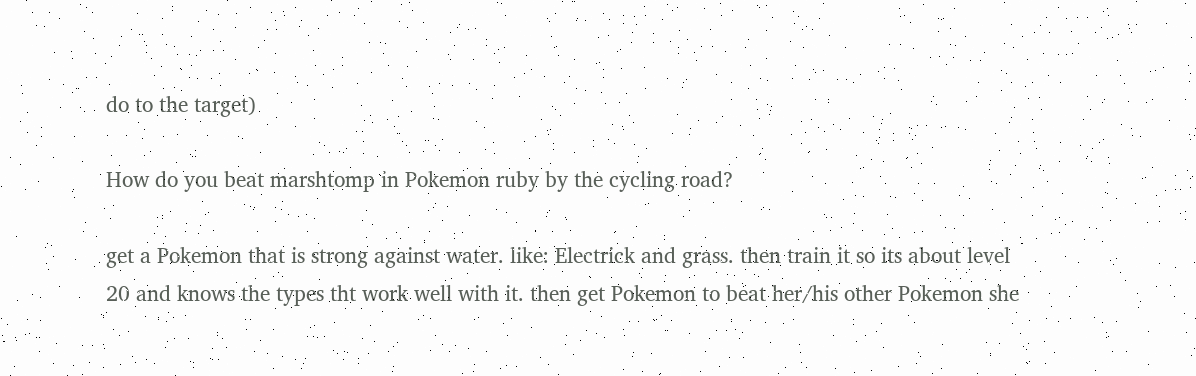do to the target)

How do you beat marshtomp in Pokemon ruby by the cycling road?

get a Pokemon that is strong against water. like: Electrick and grass. then train it so its about level 20 and knows the types tht work well with it. then get Pokemon to beat her/his other Pokemon she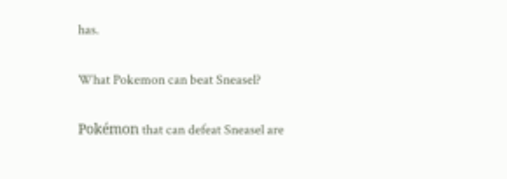has.

What Pokemon can beat Sneasel?

Pokémon that can defeat Sneasel are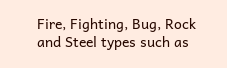Fire, Fighting, Bug, Rock and Steel types such as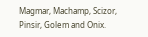Magmar, Machamp, Scizor, Pinsir, Golem and Onix.